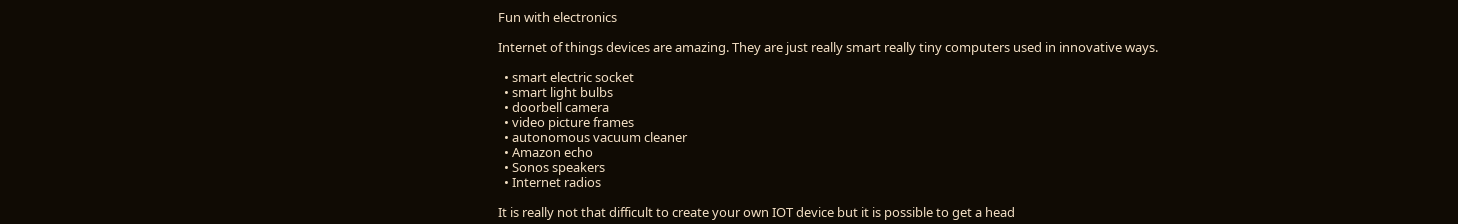Fun with electronics

Internet of things devices are amazing. They are just really smart really tiny computers used in innovative ways.

  • smart electric socket
  • smart light bulbs
  • doorbell camera
  • video picture frames
  • autonomous vacuum cleaner
  • Amazon echo
  • Sonos speakers
  • Internet radios

It is really not that difficult to create your own IOT device but it is possible to get a head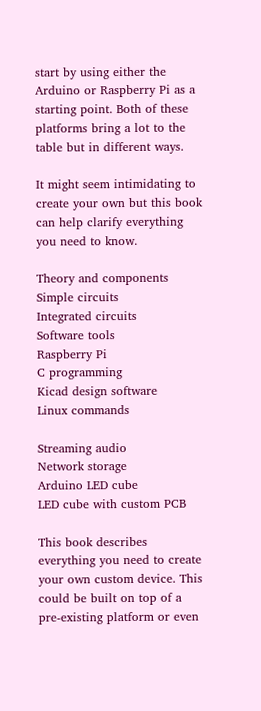start by using either the Arduino or Raspberry Pi as a starting point. Both of these platforms bring a lot to the table but in different ways.

It might seem intimidating to create your own but this book can help clarify everything you need to know.

Theory and components
Simple circuits
Integrated circuits
Software tools
Raspberry Pi
C programming
Kicad design software
Linux commands

Streaming audio
Network storage
Arduino LED cube
LED cube with custom PCB

This book describes everything you need to create your own custom device. This could be built on top of a pre-existing platform or even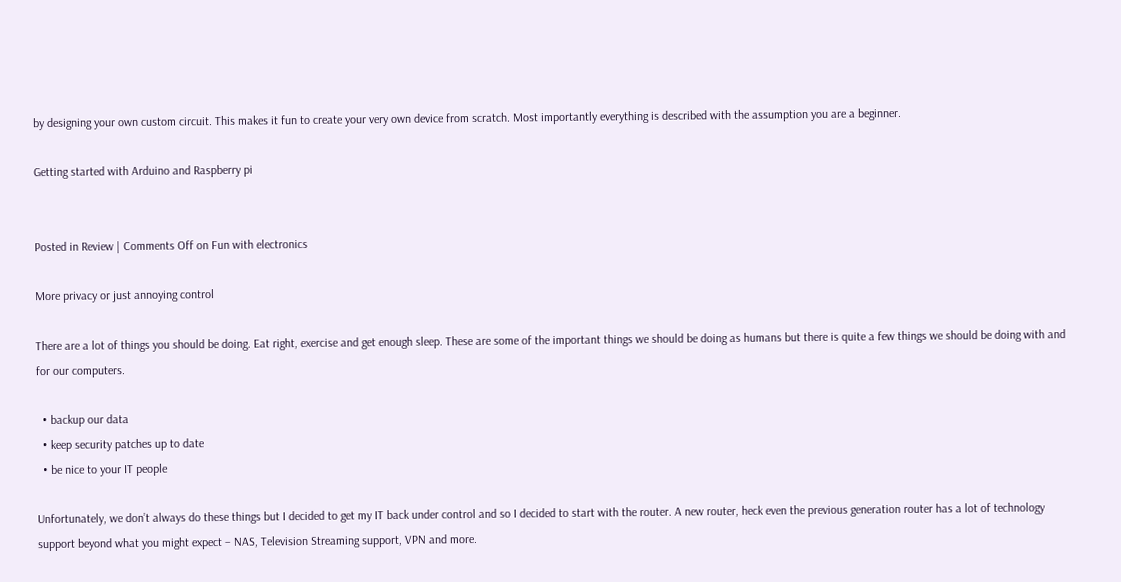by designing your own custom circuit. This makes it fun to create your very own device from scratch. Most importantly everything is described with the assumption you are a beginner.

Getting started with Arduino and Raspberry pi


Posted in Review | Comments Off on Fun with electronics

More privacy or just annoying control

There are a lot of things you should be doing. Eat right, exercise and get enough sleep. These are some of the important things we should be doing as humans but there is quite a few things we should be doing with and for our computers.

  • backup our data
  • keep security patches up to date
  • be nice to your IT people

Unfortunately, we don’t always do these things but I decided to get my IT back under control and so I decided to start with the router. A new router, heck even the previous generation router has a lot of technology support beyond what you might expect – NAS, Television Streaming support, VPN and more.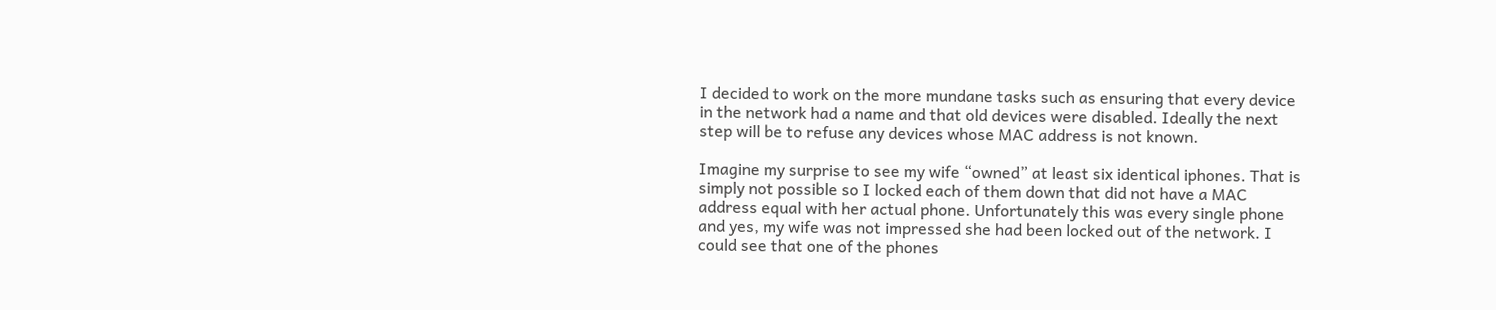I decided to work on the more mundane tasks such as ensuring that every device in the network had a name and that old devices were disabled. Ideally the next step will be to refuse any devices whose MAC address is not known.

Imagine my surprise to see my wife “owned” at least six identical iphones. That is simply not possible so I locked each of them down that did not have a MAC address equal with her actual phone. Unfortunately this was every single phone and yes, my wife was not impressed she had been locked out of the network. I could see that one of the phones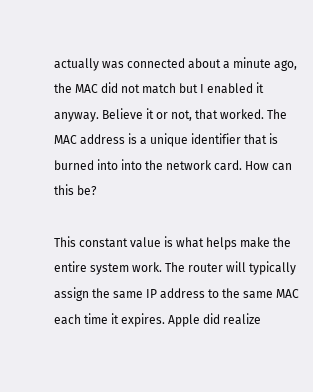actually was connected about a minute ago, the MAC did not match but I enabled it anyway. Believe it or not, that worked. The MAC address is a unique identifier that is burned into into the network card. How can this be?

This constant value is what helps make the entire system work. The router will typically assign the same IP address to the same MAC each time it expires. Apple did realize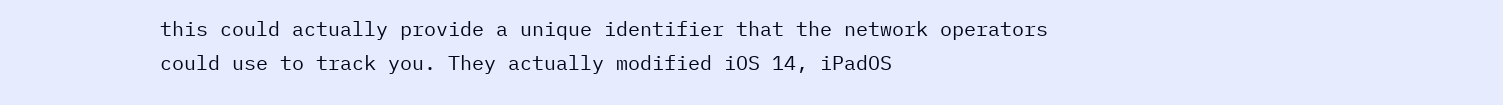this could actually provide a unique identifier that the network operators could use to track you. They actually modified iOS 14, iPadOS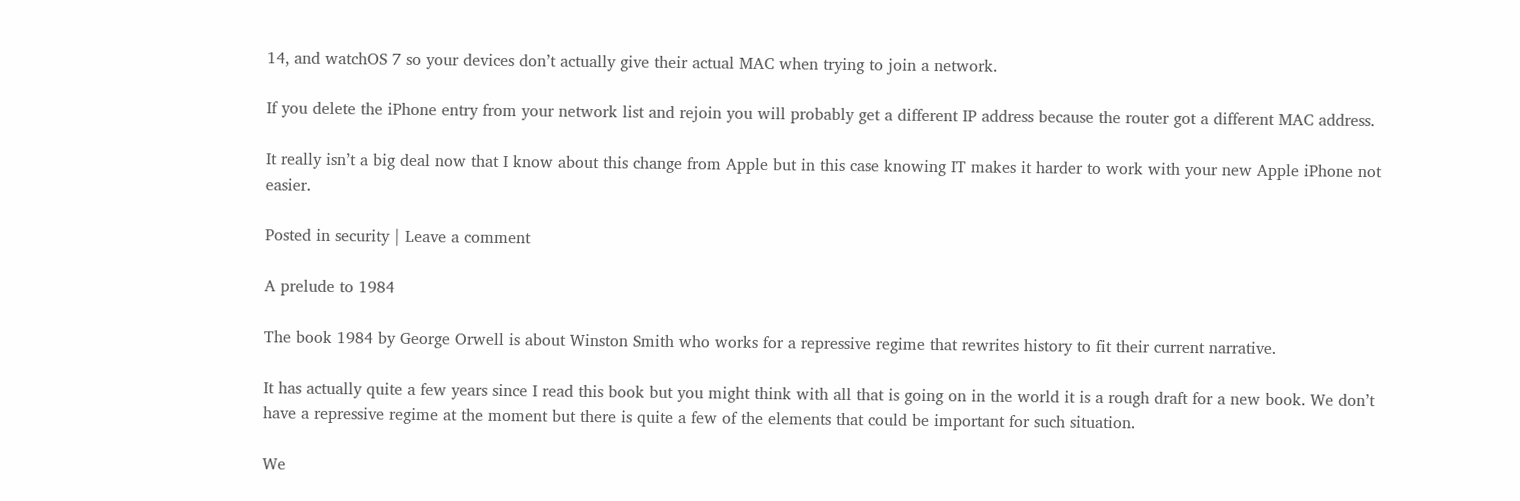14, and watchOS 7 so your devices don’t actually give their actual MAC when trying to join a network.

If you delete the iPhone entry from your network list and rejoin you will probably get a different IP address because the router got a different MAC address.

It really isn’t a big deal now that I know about this change from Apple but in this case knowing IT makes it harder to work with your new Apple iPhone not easier.

Posted in security | Leave a comment

A prelude to 1984

The book 1984 by George Orwell is about Winston Smith who works for a repressive regime that rewrites history to fit their current narrative.

It has actually quite a few years since I read this book but you might think with all that is going on in the world it is a rough draft for a new book. We don’t have a repressive regime at the moment but there is quite a few of the elements that could be important for such situation.

We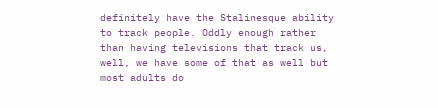definitely have the Stalinesque ability to track people. Oddly enough rather than having televisions that track us, well, we have some of that as well but most adults do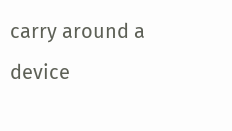carry around a device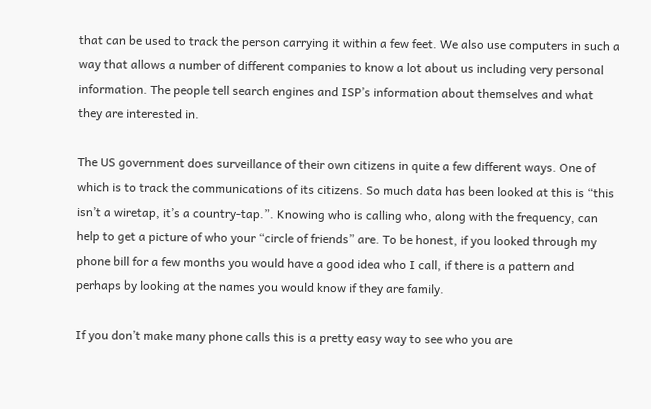that can be used to track the person carrying it within a few feet. We also use computers in such a way that allows a number of different companies to know a lot about us including very personal information. The people tell search engines and ISP’s information about themselves and what they are interested in.

The US government does surveillance of their own citizens in quite a few different ways. One of which is to track the communications of its citizens. So much data has been looked at this is “this isn’t a wiretap, it’s a country-tap.”. Knowing who is calling who, along with the frequency, can help to get a picture of who your “circle of friends” are. To be honest, if you looked through my phone bill for a few months you would have a good idea who I call, if there is a pattern and perhaps by looking at the names you would know if they are family.

If you don’t make many phone calls this is a pretty easy way to see who you are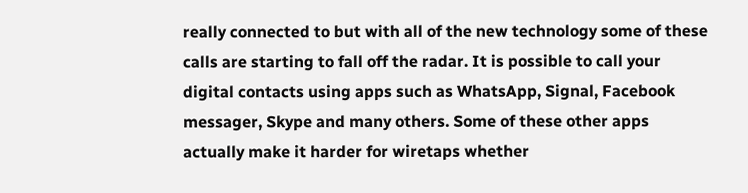really connected to but with all of the new technology some of these calls are starting to fall off the radar. It is possible to call your digital contacts using apps such as WhatsApp, Signal, Facebook messager, Skype and many others. Some of these other apps actually make it harder for wiretaps whether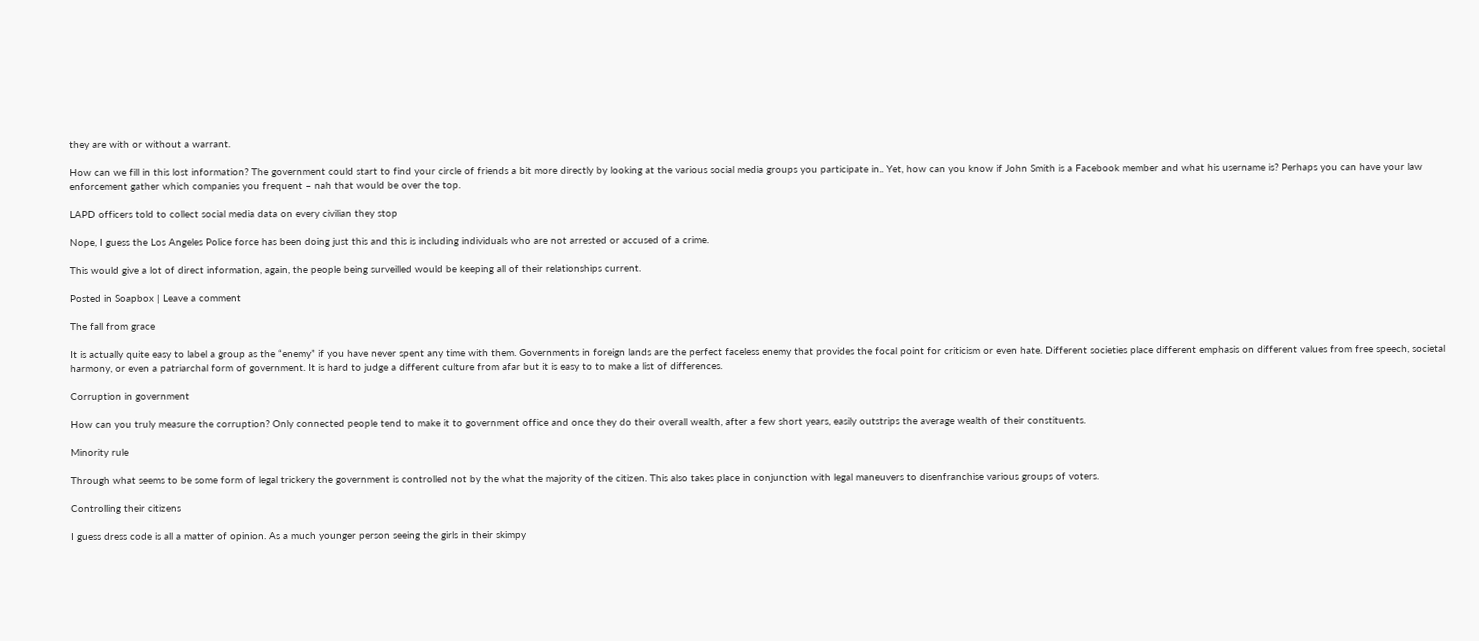they are with or without a warrant.

How can we fill in this lost information? The government could start to find your circle of friends a bit more directly by looking at the various social media groups you participate in.. Yet, how can you know if John Smith is a Facebook member and what his username is? Perhaps you can have your law enforcement gather which companies you frequent – nah that would be over the top.

LAPD officers told to collect social media data on every civilian they stop

Nope, I guess the Los Angeles Police force has been doing just this and this is including individuals who are not arrested or accused of a crime.

This would give a lot of direct information, again, the people being surveilled would be keeping all of their relationships current.

Posted in Soapbox | Leave a comment

The fall from grace

It is actually quite easy to label a group as the “enemy” if you have never spent any time with them. Governments in foreign lands are the perfect faceless enemy that provides the focal point for criticism or even hate. Different societies place different emphasis on different values from free speech, societal harmony, or even a patriarchal form of government. It is hard to judge a different culture from afar but it is easy to to make a list of differences.

Corruption in government

How can you truly measure the corruption? Only connected people tend to make it to government office and once they do their overall wealth, after a few short years, easily outstrips the average wealth of their constituents.

Minority rule

Through what seems to be some form of legal trickery the government is controlled not by the what the majority of the citizen. This also takes place in conjunction with legal maneuvers to disenfranchise various groups of voters.

Controlling their citizens

I guess dress code is all a matter of opinion. As a much younger person seeing the girls in their skimpy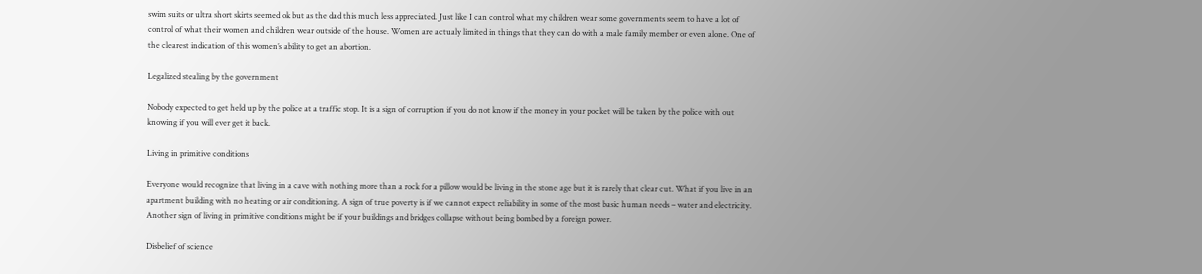swim suits or ultra short skirts seemed ok but as the dad this much less appreciated. Just like I can control what my children wear some governments seem to have a lot of control of what their women and children wear outside of the house. Women are actualy limited in things that they can do with a male family member or even alone. One of the clearest indication of this women’s ability to get an abortion.

Legalized stealing by the government

Nobody expected to get held up by the police at a traffic stop. It is a sign of corruption if you do not know if the money in your pocket will be taken by the police with out knowing if you will ever get it back.

Living in primitive conditions

Everyone would recognize that living in a cave with nothing more than a rock for a pillow would be living in the stone age but it is rarely that clear cut. What if you live in an apartment building with no heating or air conditioning. A sign of true poverty is if we cannot expect reliability in some of the most basic human needs – water and electricity. Another sign of living in primitive conditions might be if your buildings and bridges collapse without being bombed by a foreign power.

Disbelief of science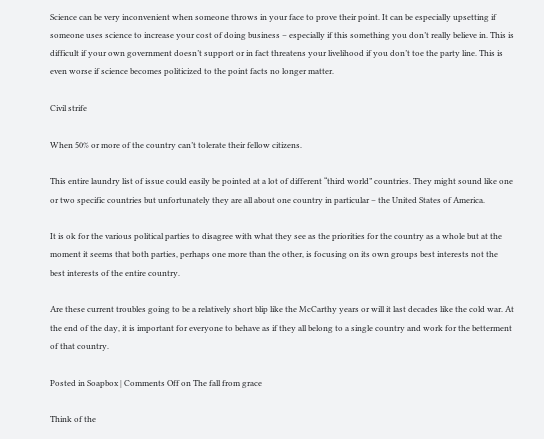Science can be very inconvenient when someone throws in your face to prove their point. It can be especially upsetting if someone uses science to increase your cost of doing business – especially if this something you don’t really believe in. This is difficult if your own government doesn’t support or in fact threatens your livelihood if you don’t toe the party line. This is even worse if science becomes politicized to the point facts no longer matter.

Civil strife

When 50% or more of the country can’t tolerate their fellow citizens.

This entire laundry list of issue could easily be pointed at a lot of different “third world” countries. They might sound like one or two specific countries but unfortunately they are all about one country in particular – the United States of America.

It is ok for the various political parties to disagree with what they see as the priorities for the country as a whole but at the moment it seems that both parties, perhaps one more than the other, is focusing on its own groups best interests not the best interests of the entire country.

Are these current troubles going to be a relatively short blip like the McCarthy years or will it last decades like the cold war. At the end of the day, it is important for everyone to behave as if they all belong to a single country and work for the betterment of that country.

Posted in Soapbox | Comments Off on The fall from grace

Think of the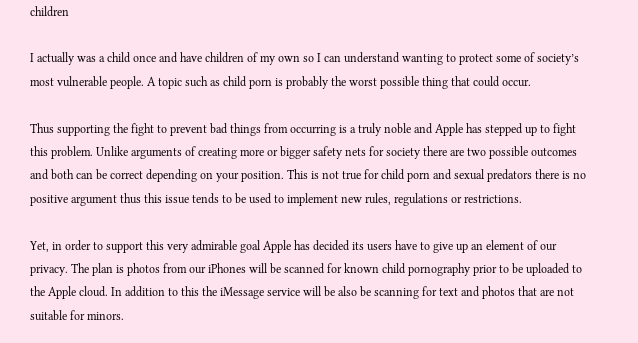children

I actually was a child once and have children of my own so I can understand wanting to protect some of society’s most vulnerable people. A topic such as child porn is probably the worst possible thing that could occur.

Thus supporting the fight to prevent bad things from occurring is a truly noble and Apple has stepped up to fight this problem. Unlike arguments of creating more or bigger safety nets for society there are two possible outcomes and both can be correct depending on your position. This is not true for child porn and sexual predators there is no positive argument thus this issue tends to be used to implement new rules, regulations or restrictions.

Yet, in order to support this very admirable goal Apple has decided its users have to give up an element of our privacy. The plan is photos from our iPhones will be scanned for known child pornography prior to be uploaded to the Apple cloud. In addition to this the iMessage service will be also be scanning for text and photos that are not suitable for minors.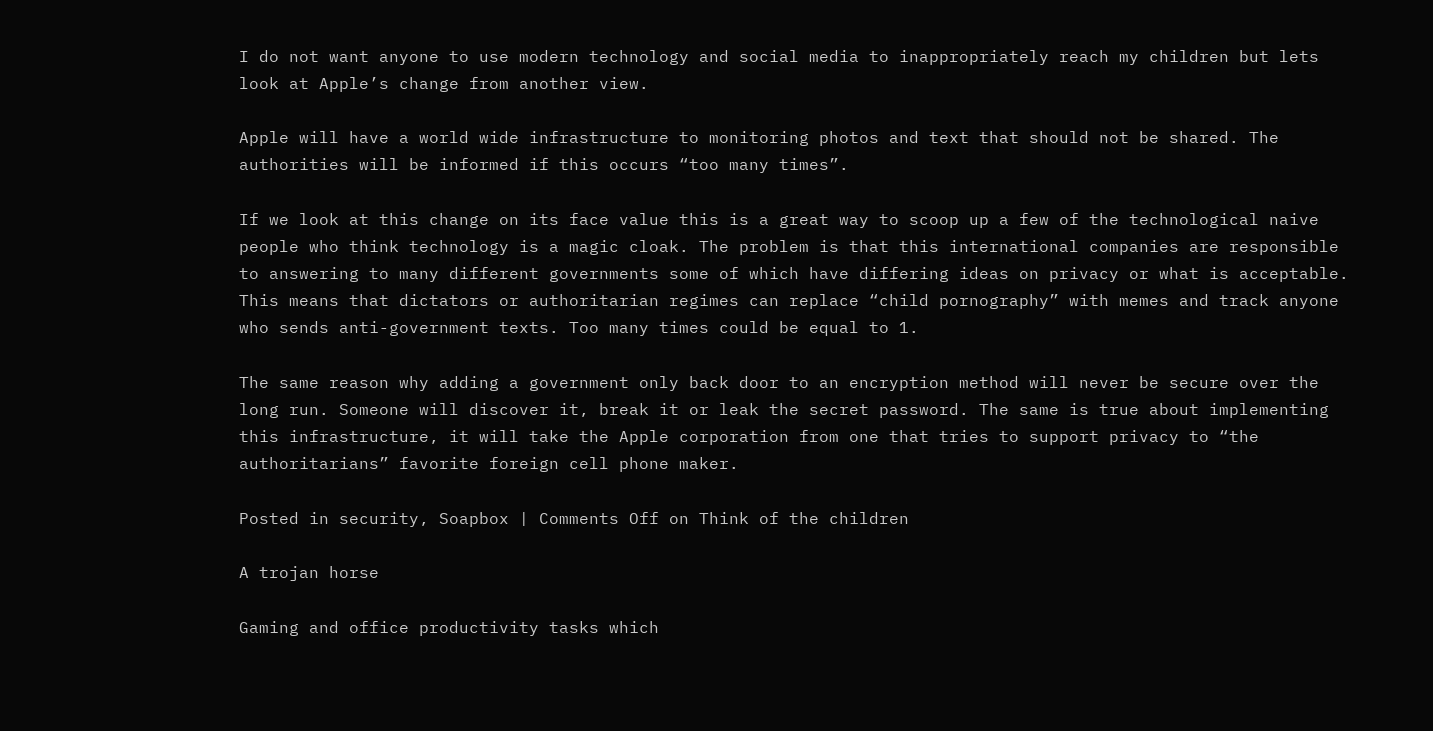I do not want anyone to use modern technology and social media to inappropriately reach my children but lets look at Apple’s change from another view.

Apple will have a world wide infrastructure to monitoring photos and text that should not be shared. The authorities will be informed if this occurs “too many times”.

If we look at this change on its face value this is a great way to scoop up a few of the technological naive people who think technology is a magic cloak. The problem is that this international companies are responsible to answering to many different governments some of which have differing ideas on privacy or what is acceptable. This means that dictators or authoritarian regimes can replace “child pornography” with memes and track anyone who sends anti-government texts. Too many times could be equal to 1.

The same reason why adding a government only back door to an encryption method will never be secure over the long run. Someone will discover it, break it or leak the secret password. The same is true about implementing this infrastructure, it will take the Apple corporation from one that tries to support privacy to “the authoritarians” favorite foreign cell phone maker.

Posted in security, Soapbox | Comments Off on Think of the children

A trojan horse

Gaming and office productivity tasks which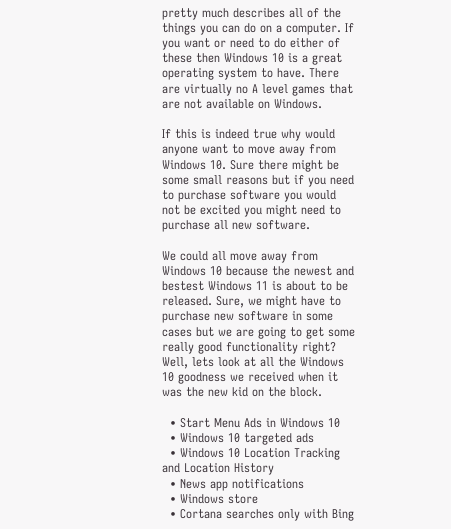pretty much describes all of the things you can do on a computer. If you want or need to do either of these then Windows 10 is a great operating system to have. There are virtually no A level games that are not available on Windows.

If this is indeed true why would anyone want to move away from Windows 10. Sure there might be some small reasons but if you need to purchase software you would not be excited you might need to purchase all new software.

We could all move away from Windows 10 because the newest and bestest Windows 11 is about to be released. Sure, we might have to purchase new software in some cases but we are going to get some really good functionality right? Well, lets look at all the Windows 10 goodness we received when it was the new kid on the block.

  • Start Menu Ads in Windows 10
  • Windows 10 targeted ads
  • Windows 10 Location Tracking and Location History
  • News app notifications
  • Windows store
  • Cortana searches only with Bing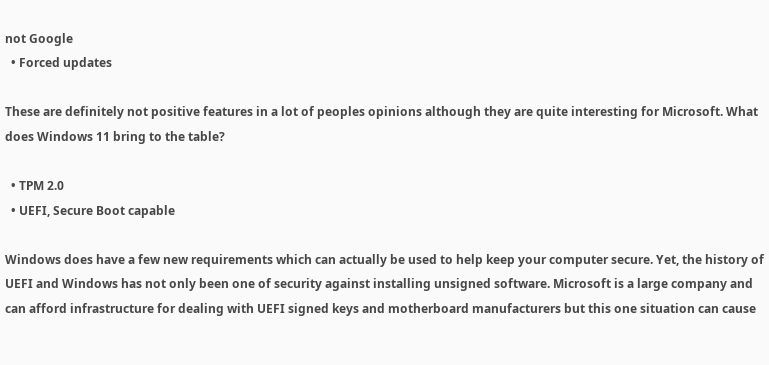not Google
  • Forced updates

These are definitely not positive features in a lot of peoples opinions although they are quite interesting for Microsoft. What does Windows 11 bring to the table?

  • TPM 2.0
  • UEFI, Secure Boot capable

Windows does have a few new requirements which can actually be used to help keep your computer secure. Yet, the history of UEFI and Windows has not only been one of security against installing unsigned software. Microsoft is a large company and can afford infrastructure for dealing with UEFI signed keys and motherboard manufacturers but this one situation can cause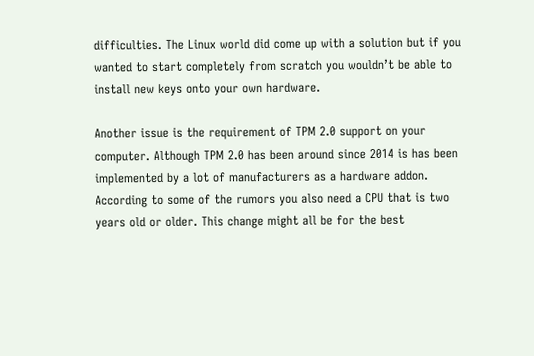difficulties. The Linux world did come up with a solution but if you wanted to start completely from scratch you wouldn’t be able to install new keys onto your own hardware.

Another issue is the requirement of TPM 2.0 support on your computer. Although TPM 2.0 has been around since 2014 is has been implemented by a lot of manufacturers as a hardware addon. According to some of the rumors you also need a CPU that is two years old or older. This change might all be for the best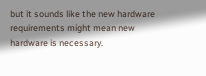but it sounds like the new hardware requirements might mean new hardware is necessary.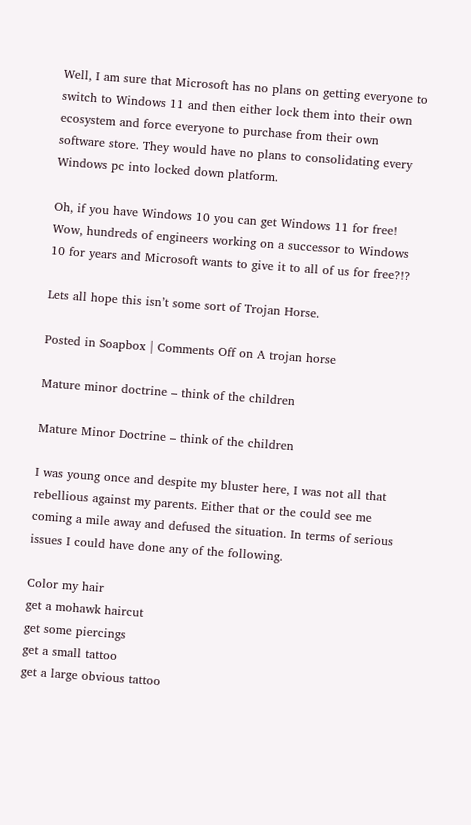Well, I am sure that Microsoft has no plans on getting everyone to switch to Windows 11 and then either lock them into their own ecosystem and force everyone to purchase from their own software store. They would have no plans to consolidating every Windows pc into locked down platform.

Oh, if you have Windows 10 you can get Windows 11 for free! Wow, hundreds of engineers working on a successor to Windows 10 for years and Microsoft wants to give it to all of us for free?!?

Lets all hope this isn’t some sort of Trojan Horse.

Posted in Soapbox | Comments Off on A trojan horse

Mature minor doctrine – think of the children

Mature Minor Doctrine – think of the children

I was young once and despite my bluster here, I was not all that rebellious against my parents. Either that or the could see me coming a mile away and defused the situation. In terms of serious issues I could have done any of the following.

Color my hair
get a mohawk haircut
get some piercings
get a small tattoo
get a large obvious tattoo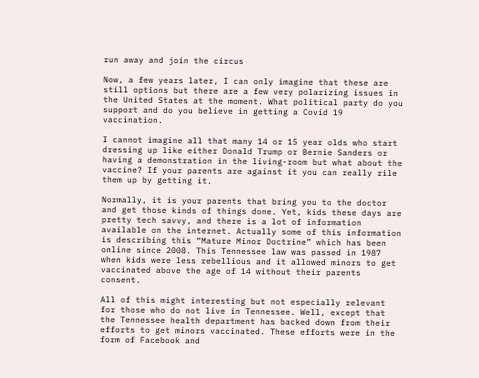run away and join the circus

Now, a few years later, I can only imagine that these are still options but there are a few very polarizing issues in the United States at the moment. What political party do you support and do you believe in getting a Covid 19 vaccination.

I cannot imagine all that many 14 or 15 year olds who start dressing up like either Donald Trump or Bernie Sanders or having a demonstration in the living-room but what about the vaccine? If your parents are against it you can really rile them up by getting it.

Normally, it is your parents that bring you to the doctor and get those kinds of things done. Yet, kids these days are pretty tech savvy, and there is a lot of information available on the internet. Actually some of this information is describing this “Mature Minor Doctrine” which has been online since 2008. This Tennessee law was passed in 1987 when kids were less rebellious and it allowed minors to get vaccinated above the age of 14 without their parents consent.

All of this might interesting but not especially relevant for those who do not live in Tennessee. Well, except that the Tennessee health department has backed down from their efforts to get minors vaccinated. These efforts were in the form of Facebook and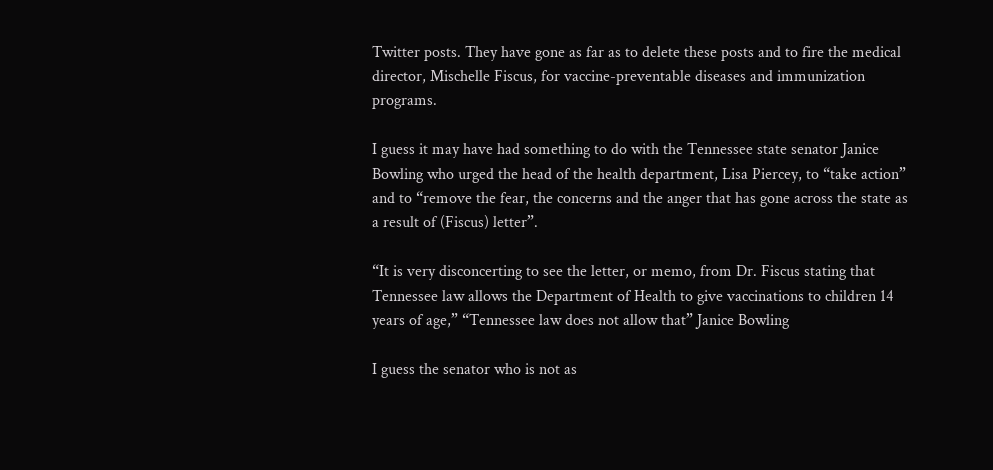Twitter posts. They have gone as far as to delete these posts and to fire the medical director, Mischelle Fiscus, for vaccine-preventable diseases and immunization programs.

I guess it may have had something to do with the Tennessee state senator Janice Bowling who urged the head of the health department, Lisa Piercey, to “take action” and to “remove the fear, the concerns and the anger that has gone across the state as a result of (Fiscus) letter”.

“It is very disconcerting to see the letter, or memo, from Dr. Fiscus stating that Tennessee law allows the Department of Health to give vaccinations to children 14 years of age,” “Tennessee law does not allow that” Janice Bowling

I guess the senator who is not as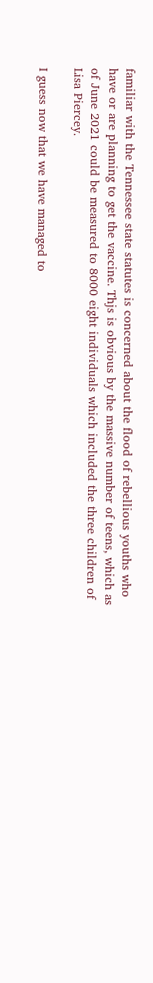familiar with the Tennessee state statutes is concerned about the flood of rebellious youths who have or are planning to get the vaccine. Thjs is obvious by the massive number of teens, which as of June 2021 could be measured to 8000 eight individuals which included the three children of Lisa Piercey.

I guess now that we have managed to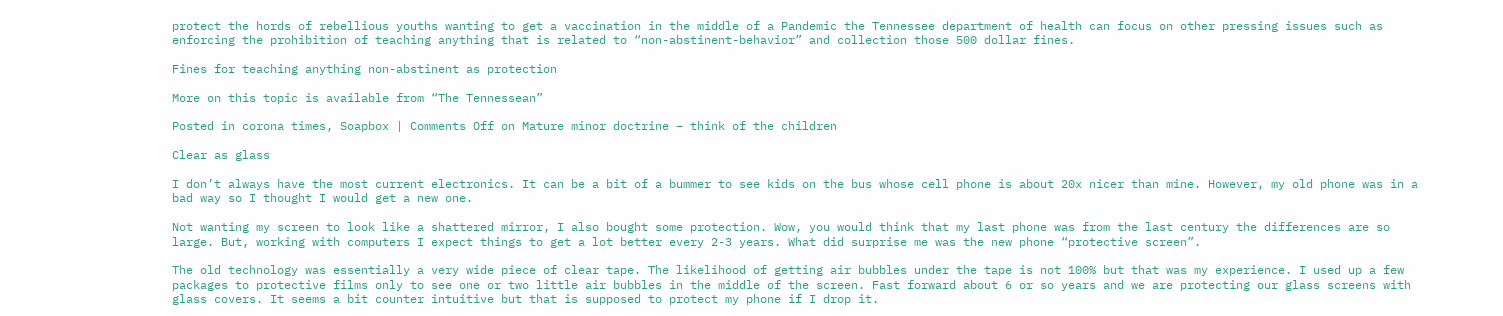protect the hords of rebellious youths wanting to get a vaccination in the middle of a Pandemic the Tennessee department of health can focus on other pressing issues such as enforcing the prohibition of teaching anything that is related to “non-abstinent-behavior” and collection those 500 dollar fines.

Fines for teaching anything non-abstinent as protection

More on this topic is available from “The Tennessean”

Posted in corona times, Soapbox | Comments Off on Mature minor doctrine – think of the children

Clear as glass

I don’t always have the most current electronics. It can be a bit of a bummer to see kids on the bus whose cell phone is about 20x nicer than mine. However, my old phone was in a bad way so I thought I would get a new one.

Not wanting my screen to look like a shattered mirror, I also bought some protection. Wow, you would think that my last phone was from the last century the differences are so large. But, working with computers I expect things to get a lot better every 2-3 years. What did surprise me was the new phone “protective screen”.

The old technology was essentially a very wide piece of clear tape. The likelihood of getting air bubbles under the tape is not 100% but that was my experience. I used up a few packages to protective films only to see one or two little air bubbles in the middle of the screen. Fast forward about 6 or so years and we are protecting our glass screens with glass covers. It seems a bit counter intuitive but that is supposed to protect my phone if I drop it.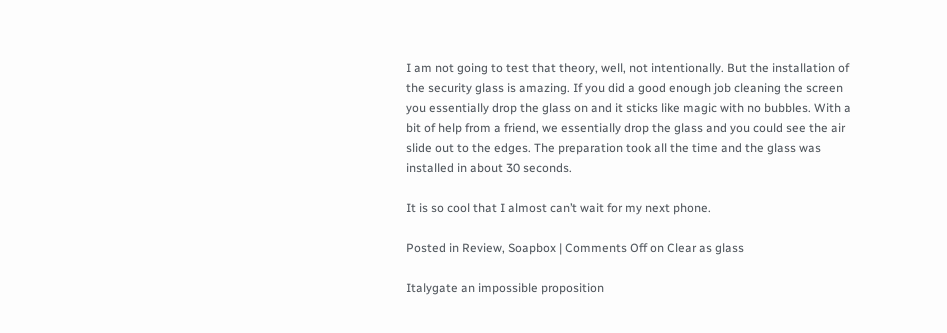I am not going to test that theory, well, not intentionally. But the installation of the security glass is amazing. If you did a good enough job cleaning the screen you essentially drop the glass on and it sticks like magic with no bubbles. With a bit of help from a friend, we essentially drop the glass and you could see the air slide out to the edges. The preparation took all the time and the glass was installed in about 30 seconds.

It is so cool that I almost can’t wait for my next phone.

Posted in Review, Soapbox | Comments Off on Clear as glass

Italygate an impossible proposition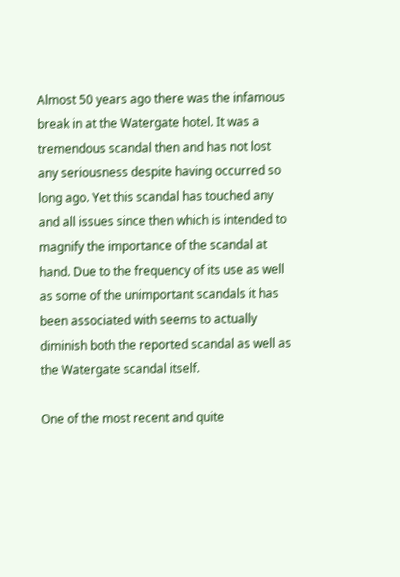Almost 50 years ago there was the infamous break in at the Watergate hotel. It was a tremendous scandal then and has not lost any seriousness despite having occurred so long ago. Yet this scandal has touched any and all issues since then which is intended to magnify the importance of the scandal at hand. Due to the frequency of its use as well as some of the unimportant scandals it has been associated with seems to actually diminish both the reported scandal as well as the Watergate scandal itself.

One of the most recent and quite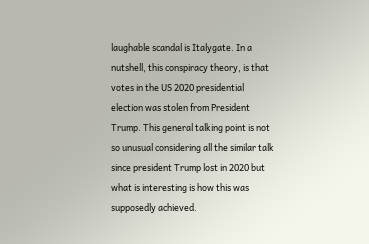laughable scandal is Italygate. In a nutshell, this conspiracy theory, is that votes in the US 2020 presidential election was stolen from President Trump. This general talking point is not so unusual considering all the similar talk since president Trump lost in 2020 but what is interesting is how this was supposedly achieved.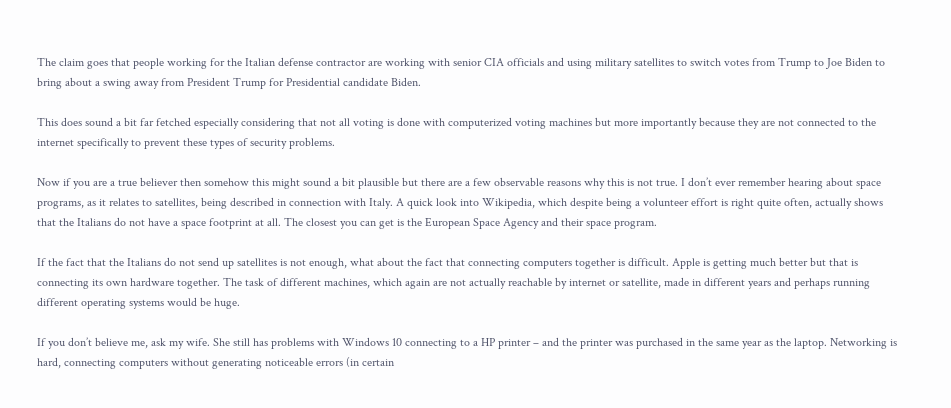The claim goes that people working for the Italian defense contractor are working with senior CIA officials and using military satellites to switch votes from Trump to Joe Biden to bring about a swing away from President Trump for Presidential candidate Biden.

This does sound a bit far fetched especially considering that not all voting is done with computerized voting machines but more importantly because they are not connected to the internet specifically to prevent these types of security problems.

Now if you are a true believer then somehow this might sound a bit plausible but there are a few observable reasons why this is not true. I don’t ever remember hearing about space programs, as it relates to satellites, being described in connection with Italy. A quick look into Wikipedia, which despite being a volunteer effort is right quite often, actually shows that the Italians do not have a space footprint at all. The closest you can get is the European Space Agency and their space program.

If the fact that the Italians do not send up satellites is not enough, what about the fact that connecting computers together is difficult. Apple is getting much better but that is connecting its own hardware together. The task of different machines, which again are not actually reachable by internet or satellite, made in different years and perhaps running different operating systems would be huge.

If you don’t believe me, ask my wife. She still has problems with Windows 10 connecting to a HP printer – and the printer was purchased in the same year as the laptop. Networking is hard, connecting computers without generating noticeable errors (in certain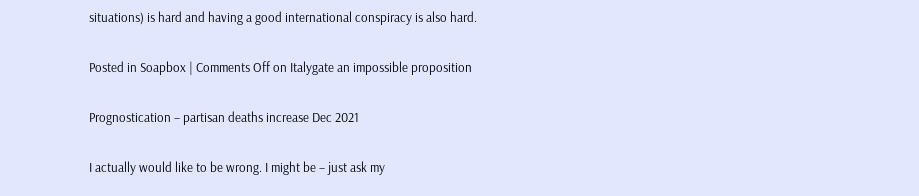situations) is hard and having a good international conspiracy is also hard.

Posted in Soapbox | Comments Off on Italygate an impossible proposition

Prognostication – partisan deaths increase Dec 2021

I actually would like to be wrong. I might be – just ask my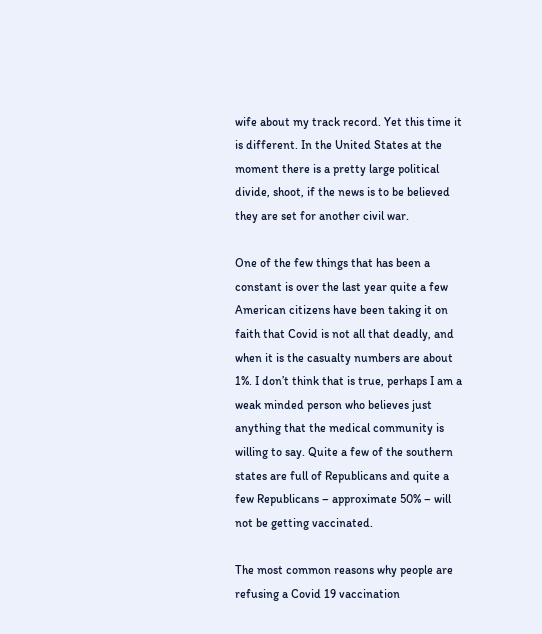wife about my track record. Yet this time it is different. In the United States at the moment there is a pretty large political divide, shoot, if the news is to be believed they are set for another civil war.

One of the few things that has been a constant is over the last year quite a few American citizens have been taking it on faith that Covid is not all that deadly, and when it is the casualty numbers are about 1%. I don’t think that is true, perhaps I am a weak minded person who believes just anything that the medical community is willing to say. Quite a few of the southern states are full of Republicans and quite a few Republicans – approximate 50% – will not be getting vaccinated.

The most common reasons why people are refusing a Covid 19 vaccination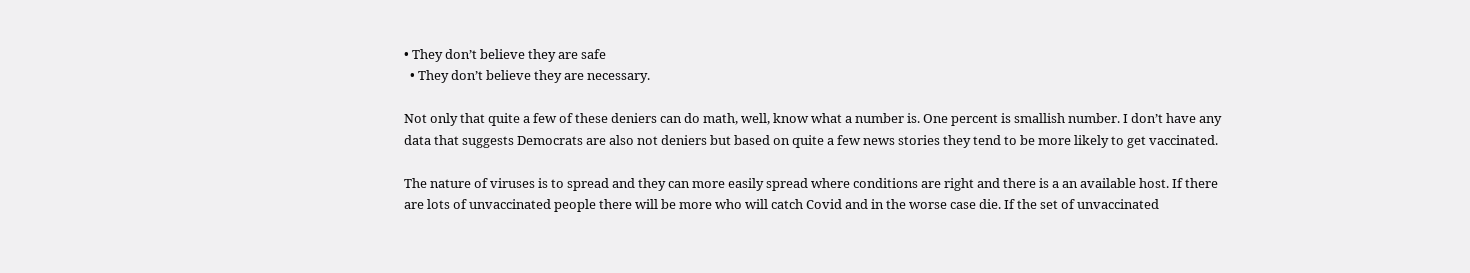• They don’t believe they are safe
  • They don’t believe they are necessary.

Not only that quite a few of these deniers can do math, well, know what a number is. One percent is smallish number. I don’t have any data that suggests Democrats are also not deniers but based on quite a few news stories they tend to be more likely to get vaccinated.

The nature of viruses is to spread and they can more easily spread where conditions are right and there is a an available host. If there are lots of unvaccinated people there will be more who will catch Covid and in the worse case die. If the set of unvaccinated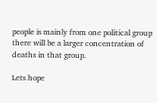people is mainly from one political group there will be a larger concentration of deaths in that group.

Lets hope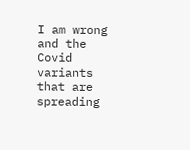I am wrong and the Covid variants that are spreading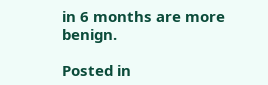in 6 months are more benign.

Posted in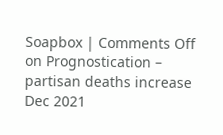Soapbox | Comments Off on Prognostication – partisan deaths increase Dec 2021